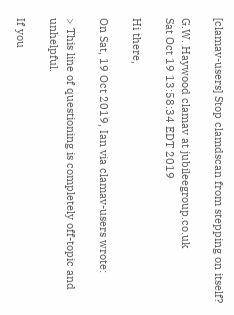[clamav-users] Stop clamdscan from stepping on itself?

G.W. Haywood clamav at jubileegroup.co.uk
Sat Oct 19 13:58:34 EDT 2019

Hi there,

On Sat, 19 Oct 2019, Ian via clamav-users wrote:

> This line of questioning is completely off-topic and unhelpful.

If you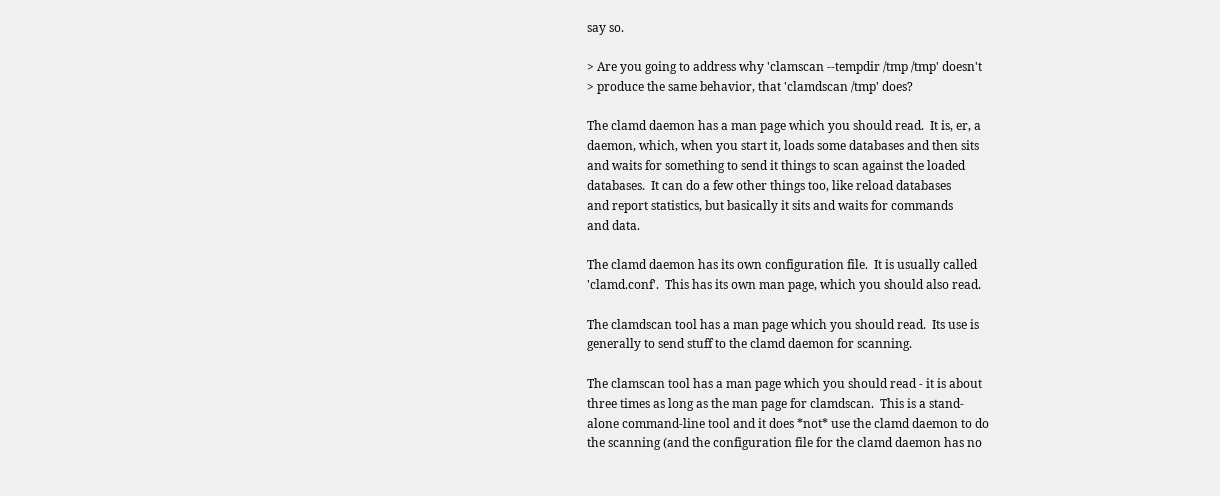say so.

> Are you going to address why 'clamscan --tempdir /tmp /tmp' doesn't
> produce the same behavior, that 'clamdscan /tmp' does?

The clamd daemon has a man page which you should read.  It is, er, a
daemon, which, when you start it, loads some databases and then sits
and waits for something to send it things to scan against the loaded
databases.  It can do a few other things too, like reload databases
and report statistics, but basically it sits and waits for commands
and data.

The clamd daemon has its own configuration file.  It is usually called
'clamd.conf'.  This has its own man page, which you should also read.

The clamdscan tool has a man page which you should read.  Its use is
generally to send stuff to the clamd daemon for scanning.

The clamscan tool has a man page which you should read - it is about
three times as long as the man page for clamdscan.  This is a stand-
alone command-line tool and it does *not* use the clamd daemon to do
the scanning (and the configuration file for the clamd daemon has no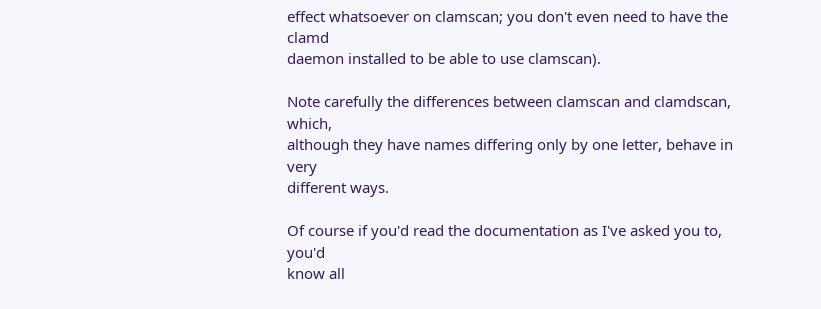effect whatsoever on clamscan; you don't even need to have the clamd
daemon installed to be able to use clamscan).

Note carefully the differences between clamscan and clamdscan, which,
although they have names differing only by one letter, behave in very
different ways.

Of course if you'd read the documentation as I've asked you to, you'd
know all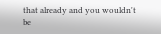that already and you wouldn't be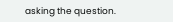asking the question.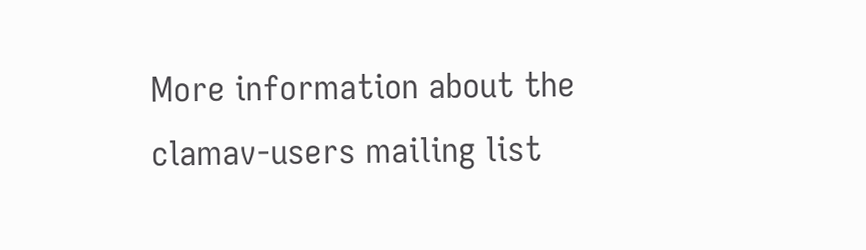More information about the clamav-users mailing list